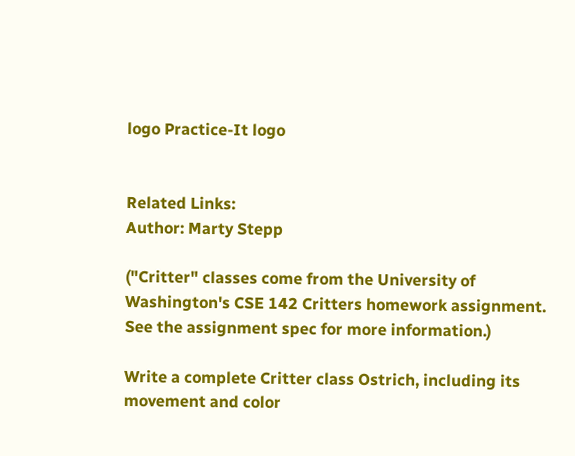logo Practice-It logo


Related Links:
Author: Marty Stepp

("Critter" classes come from the University of Washington's CSE 142 Critters homework assignment. See the assignment spec for more information.)

Write a complete Critter class Ostrich, including its movement and color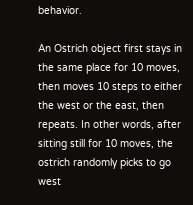behavior.

An Ostrich object first stays in the same place for 10 moves, then moves 10 steps to either the west or the east, then repeats. In other words, after sitting still for 10 moves, the ostrich randomly picks to go west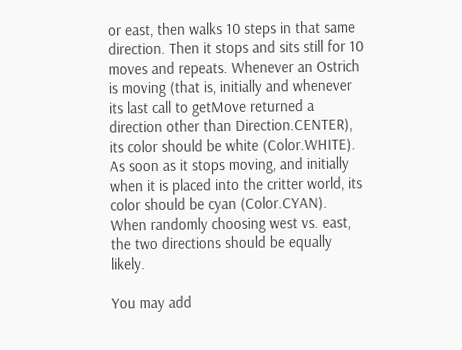or east, then walks 10 steps in that same direction. Then it stops and sits still for 10 moves and repeats. Whenever an Ostrich is moving (that is, initially and whenever its last call to getMove returned a direction other than Direction.CENTER), its color should be white (Color.WHITE). As soon as it stops moving, and initially when it is placed into the critter world, its color should be cyan (Color.CYAN). When randomly choosing west vs. east, the two directions should be equally likely.

You may add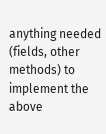anything needed (fields, other methods) to implement the above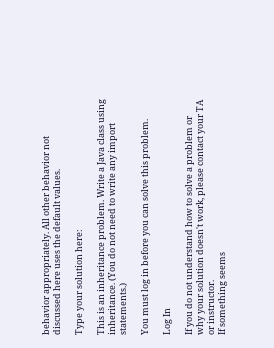behavior appropriately. All other behavior not discussed here uses the default values.

Type your solution here:

This is an inheritance problem. Write a Java class using inheritance. (You do not need to write any import statements.)

You must log in before you can solve this problem.

Log In

If you do not understand how to solve a problem or why your solution doesn't work, please contact your TA or instructor.
If something seems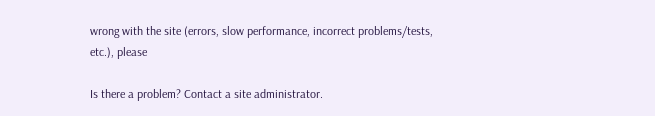wrong with the site (errors, slow performance, incorrect problems/tests, etc.), please

Is there a problem? Contact a site administrator.